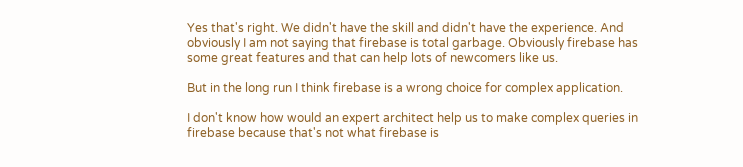Yes that's right. We didn't have the skill and didn't have the experience. And obviously I am not saying that firebase is total garbage. Obviously firebase has some great features and that can help lots of newcomers like us.

But in the long run I think firebase is a wrong choice for complex application.

I don't know how would an expert architect help us to make complex queries in firebase because that's not what firebase is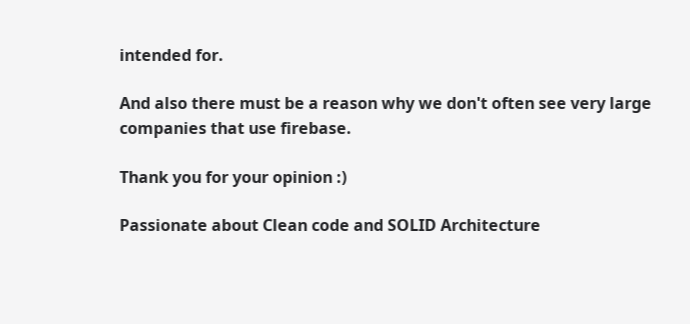intended for.

And also there must be a reason why we don't often see very large companies that use firebase.

Thank you for your opinion :)

Passionate about Clean code and SOLID Architecture